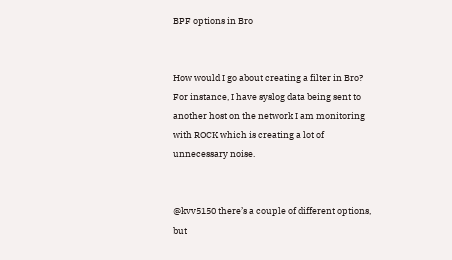BPF options in Bro


How would I go about creating a filter in Bro? For instance, I have syslog data being sent to another host on the network I am monitoring with ROCK which is creating a lot of unnecessary noise.


@kvv5150 there’s a couple of different options, but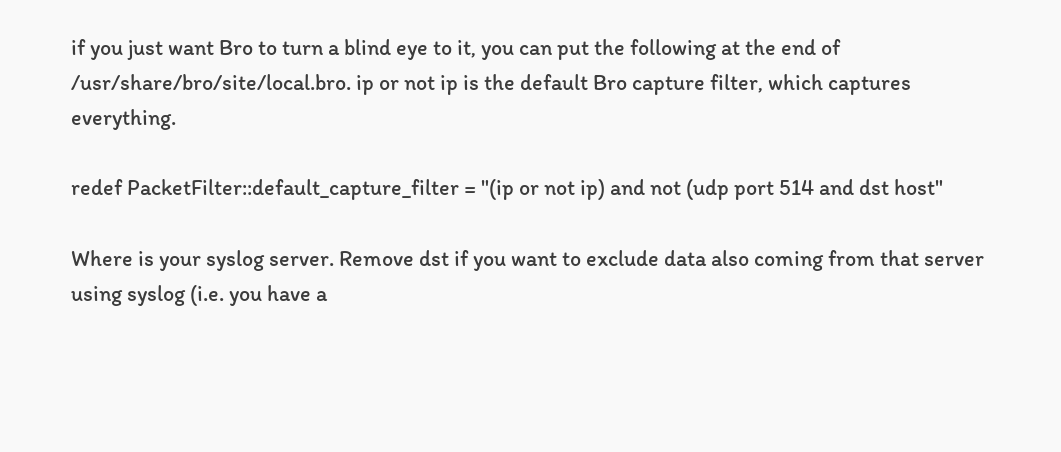if you just want Bro to turn a blind eye to it, you can put the following at the end of /usr/share/bro/site/local.bro. ip or not ip is the default Bro capture filter, which captures everything.

redef PacketFilter::default_capture_filter = "(ip or not ip) and not (udp port 514 and dst host"

Where is your syslog server. Remove dst if you want to exclude data also coming from that server using syslog (i.e. you have a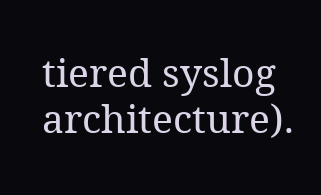tiered syslog architecture).